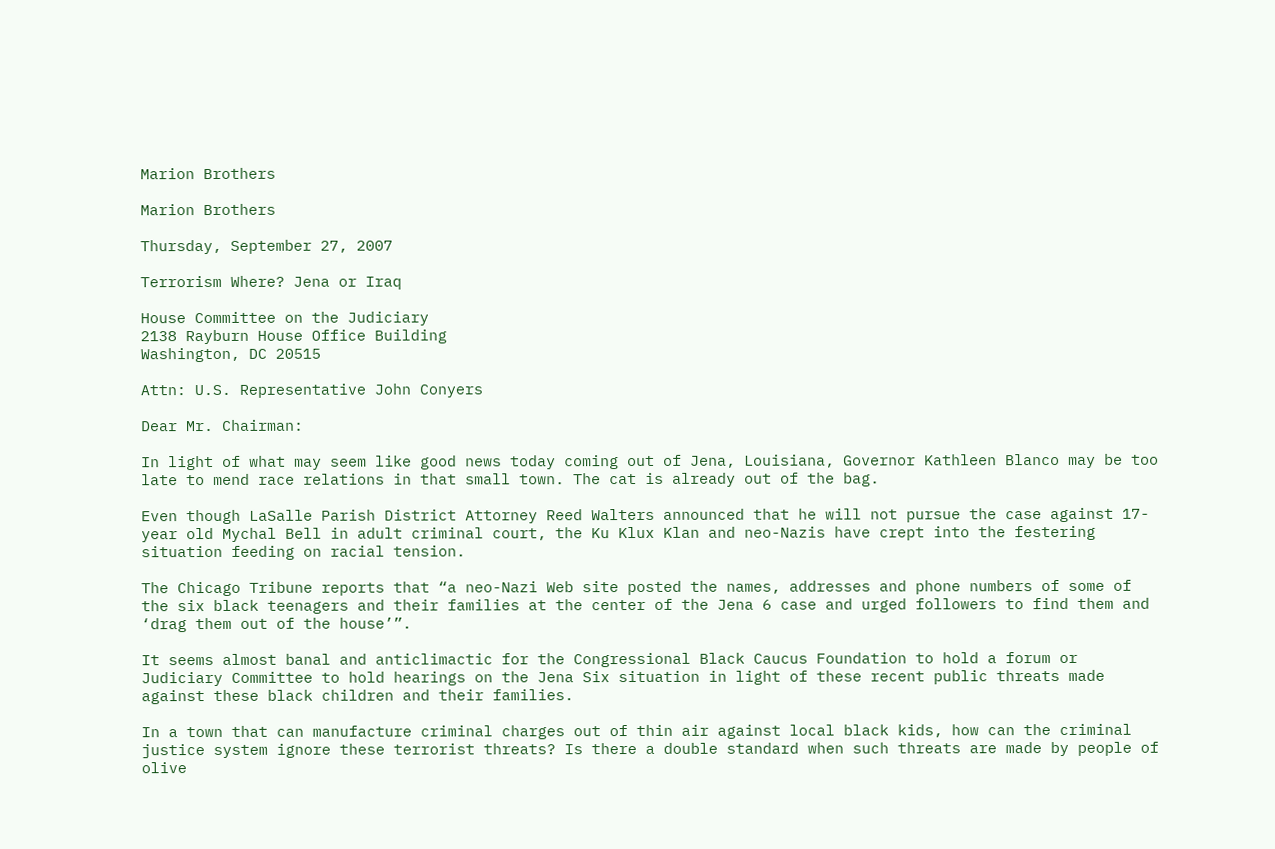Marion Brothers

Marion Brothers

Thursday, September 27, 2007

Terrorism Where? Jena or Iraq

House Committee on the Judiciary
2138 Rayburn House Office Building
Washington, DC 20515

Attn: U.S. Representative John Conyers

Dear Mr. Chairman:

In light of what may seem like good news today coming out of Jena, Louisiana, Governor Kathleen Blanco may be too late to mend race relations in that small town. The cat is already out of the bag.

Even though LaSalle Parish District Attorney Reed Walters announced that he will not pursue the case against 17-year old Mychal Bell in adult criminal court, the Ku Klux Klan and neo-Nazis have crept into the festering situation feeding on racial tension.

The Chicago Tribune reports that “a neo-Nazi Web site posted the names, addresses and phone numbers of some of the six black teenagers and their families at the center of the Jena 6 case and urged followers to find them and ‘drag them out of the house’”.

It seems almost banal and anticlimactic for the Congressional Black Caucus Foundation to hold a forum or Judiciary Committee to hold hearings on the Jena Six situation in light of these recent public threats made against these black children and their families.

In a town that can manufacture criminal charges out of thin air against local black kids, how can the criminal justice system ignore these terrorist threats? Is there a double standard when such threats are made by people of olive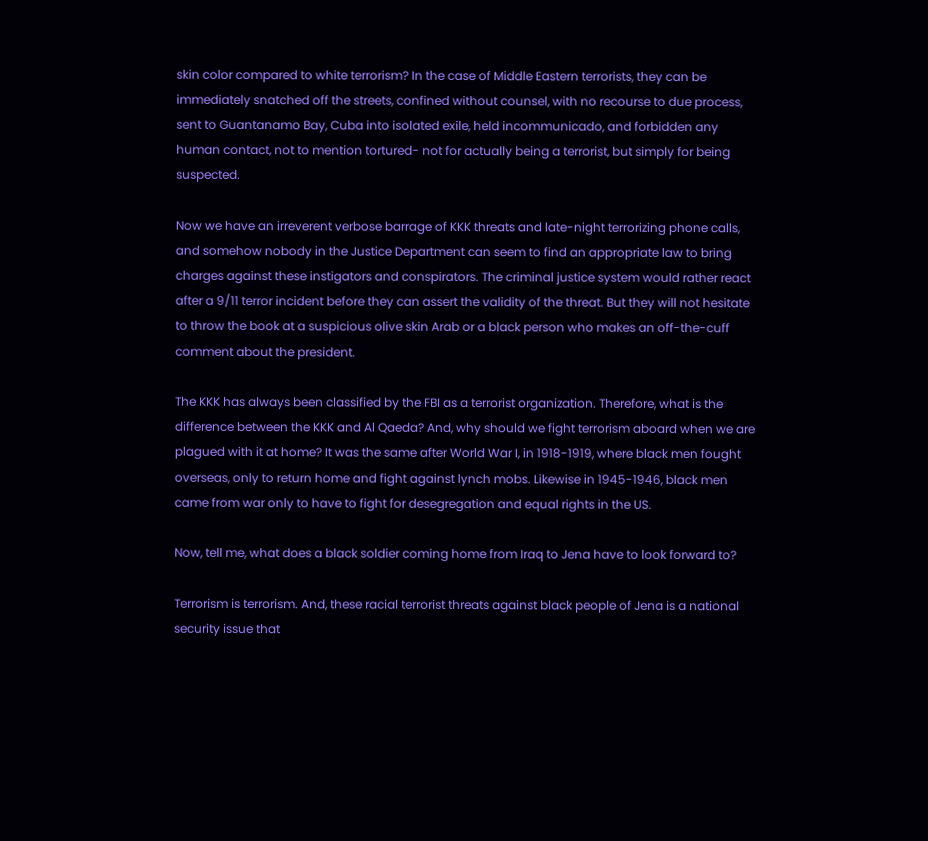skin color compared to white terrorism? In the case of Middle Eastern terrorists, they can be immediately snatched off the streets, confined without counsel, with no recourse to due process, sent to Guantanamo Bay, Cuba into isolated exile, held incommunicado, and forbidden any human contact, not to mention tortured- not for actually being a terrorist, but simply for being suspected.

Now we have an irreverent verbose barrage of KKK threats and late-night terrorizing phone calls, and somehow nobody in the Justice Department can seem to find an appropriate law to bring charges against these instigators and conspirators. The criminal justice system would rather react after a 9/11 terror incident before they can assert the validity of the threat. But they will not hesitate to throw the book at a suspicious olive skin Arab or a black person who makes an off-the-cuff comment about the president.

The KKK has always been classified by the FBI as a terrorist organization. Therefore, what is the difference between the KKK and Al Qaeda? And, why should we fight terrorism aboard when we are plagued with it at home? It was the same after World War I, in 1918-1919, where black men fought overseas, only to return home and fight against lynch mobs. Likewise in 1945-1946, black men came from war only to have to fight for desegregation and equal rights in the US.

Now, tell me, what does a black soldier coming home from Iraq to Jena have to look forward to?

Terrorism is terrorism. And, these racial terrorist threats against black people of Jena is a national security issue that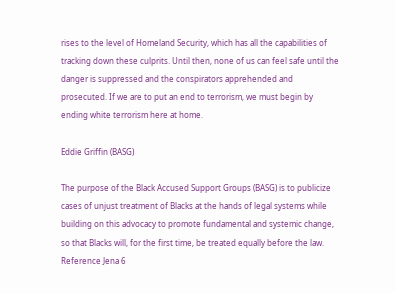rises to the level of Homeland Security, which has all the capabilities of tracking down these culprits. Until then, none of us can feel safe until the danger is suppressed and the conspirators apprehended and prosecuted. If we are to put an end to terrorism, we must begin by ending white terrorism here at home.

Eddie Griffin (BASG)

The purpose of the Black Accused Support Groups (BASG) is to publicize cases of unjust treatment of Blacks at the hands of legal systems while building on this advocacy to promote fundamental and systemic change, so that Blacks will, for the first time, be treated equally before the law. Reference Jena 6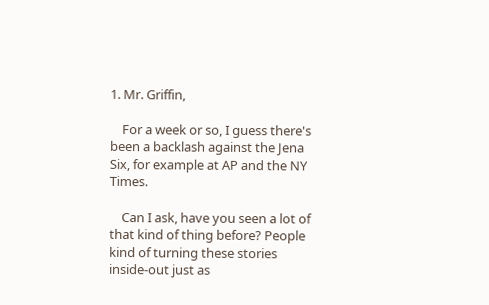1. Mr. Griffin,

    For a week or so, I guess there's been a backlash against the Jena Six, for example at AP and the NY Times.

    Can I ask, have you seen a lot of that kind of thing before? People kind of turning these stories inside-out just as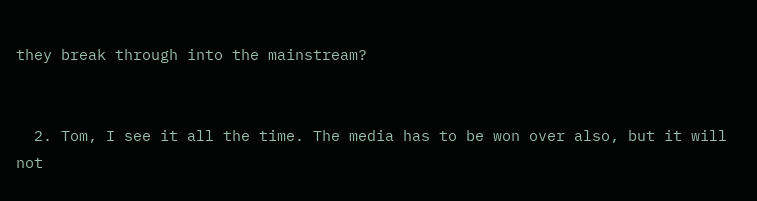they break through into the mainstream?


  2. Tom, I see it all the time. The media has to be won over also, but it will not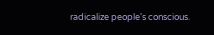radicalize people's conscious.